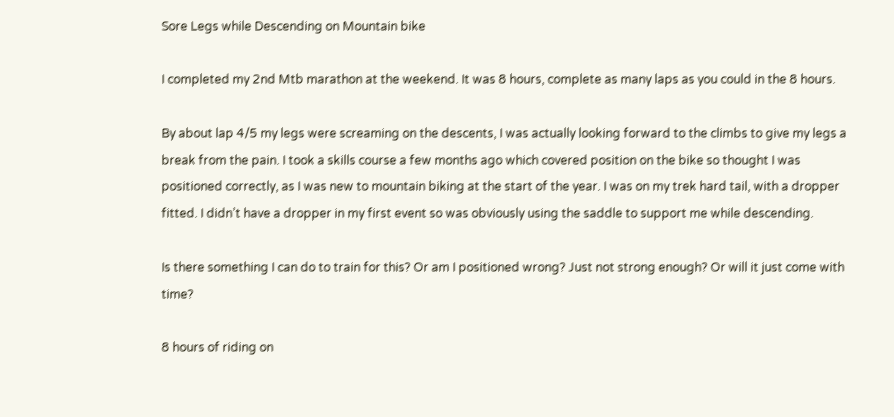Sore Legs while Descending on Mountain bike

I completed my 2nd Mtb marathon at the weekend. It was 8 hours, complete as many laps as you could in the 8 hours.

By about lap 4/5 my legs were screaming on the descents, I was actually looking forward to the climbs to give my legs a break from the pain. I took a skills course a few months ago which covered position on the bike so thought I was positioned correctly, as I was new to mountain biking at the start of the year. I was on my trek hard tail, with a dropper fitted. I didn’t have a dropper in my first event so was obviously using the saddle to support me while descending.

Is there something I can do to train for this? Or am I positioned wrong? Just not strong enough? Or will it just come with time?

8 hours of riding on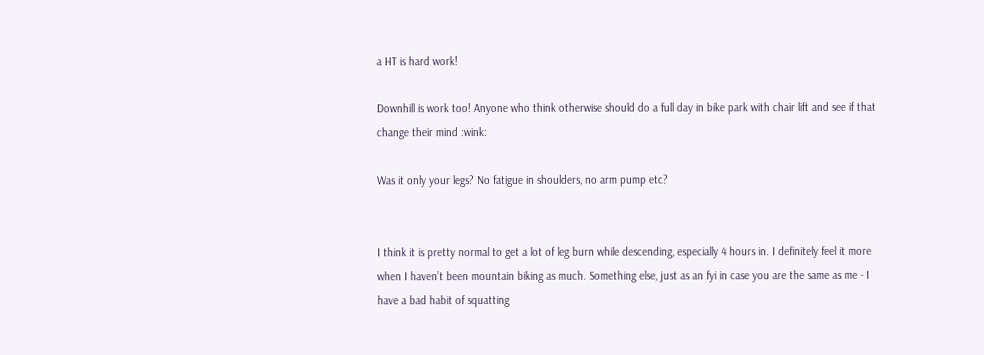a HT is hard work!

Downhill is work too! Anyone who think otherwise should do a full day in bike park with chair lift and see if that change their mind :wink:

Was it only your legs? No fatigue in shoulders, no arm pump etc?


I think it is pretty normal to get a lot of leg burn while descending, especially 4 hours in. I definitely feel it more when I haven’t been mountain biking as much. Something else, just as an fyi in case you are the same as me - I have a bad habit of squatting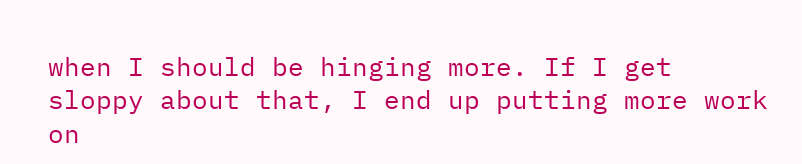when I should be hinging more. If I get sloppy about that, I end up putting more work on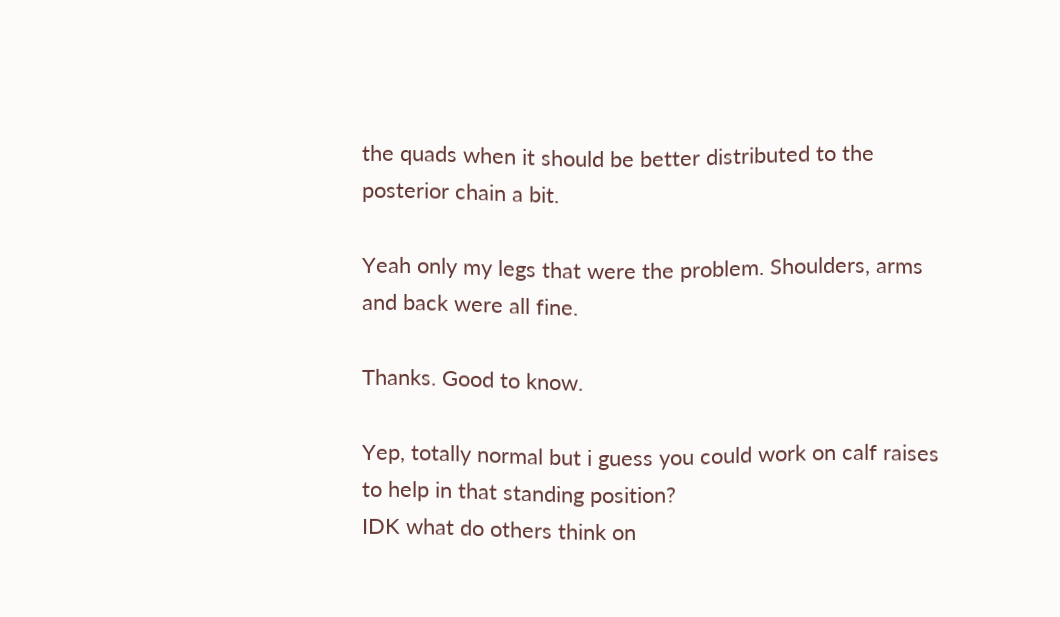the quads when it should be better distributed to the posterior chain a bit.

Yeah only my legs that were the problem. Shoulders, arms and back were all fine.

Thanks. Good to know.

Yep, totally normal but i guess you could work on calf raises to help in that standing position?
IDK what do others think on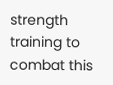strength training to combat this